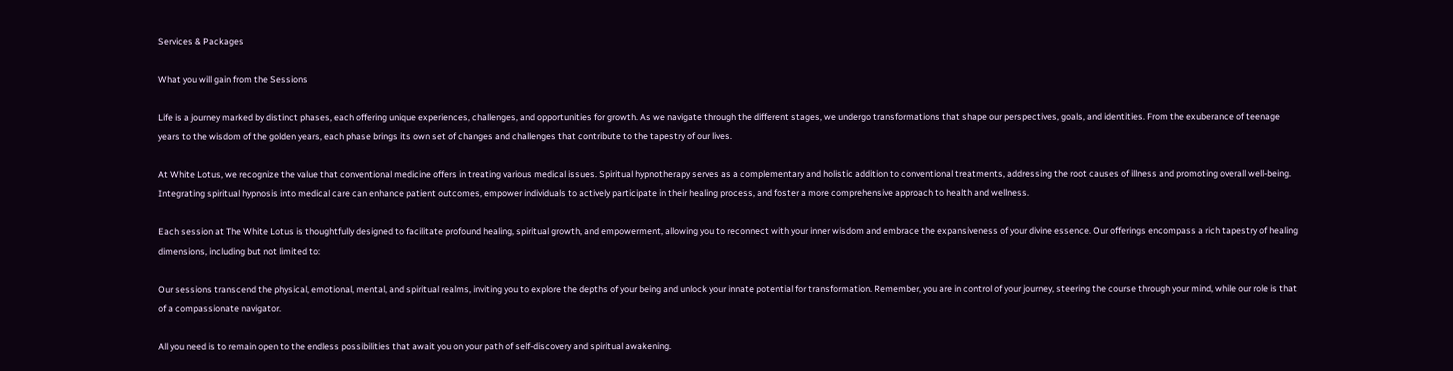Services & Packages

What you will gain from the Sessions

Life is a journey marked by distinct phases, each offering unique experiences, challenges, and opportunities for growth. As we navigate through the different stages, we undergo transformations that shape our perspectives, goals, and identities. From the exuberance of teenage years to the wisdom of the golden years, each phase brings its own set of changes and challenges that contribute to the tapestry of our lives.

At White Lotus, we recognize the value that conventional medicine offers in treating various medical issues. Spiritual hypnotherapy serves as a complementary and holistic addition to conventional treatments, addressing the root causes of illness and promoting overall well-being. Integrating spiritual hypnosis into medical care can enhance patient outcomes, empower individuals to actively participate in their healing process, and foster a more comprehensive approach to health and wellness.

Each session at The White Lotus is thoughtfully designed to facilitate profound healing, spiritual growth, and empowerment, allowing you to reconnect with your inner wisdom and embrace the expansiveness of your divine essence. Our offerings encompass a rich tapestry of healing dimensions, including but not limited to:

Our sessions transcend the physical, emotional, mental, and spiritual realms, inviting you to explore the depths of your being and unlock your innate potential for transformation. Remember, you are in control of your journey, steering the course through your mind, while our role is that of a compassionate navigator.

All you need is to remain open to the endless possibilities that await you on your path of self-discovery and spiritual awakening.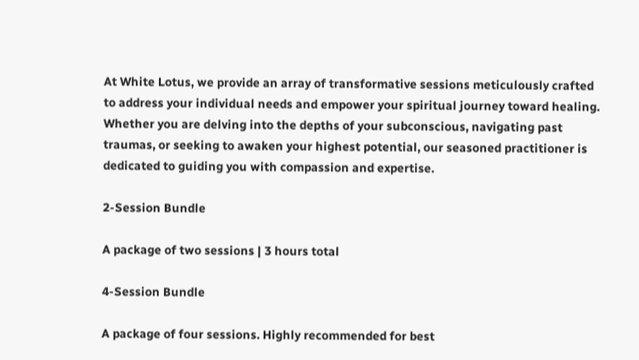At White Lotus, we provide an array of transformative sessions meticulously crafted to address your individual needs and empower your spiritual journey toward healing. Whether you are delving into the depths of your subconscious, navigating past traumas, or seeking to awaken your highest potential, our seasoned practitioner is dedicated to guiding you with compassion and expertise.

2-Session Bundle

A package of two sessions | 3 hours total

4-Session Bundle

A package of four sessions. Highly recommended for best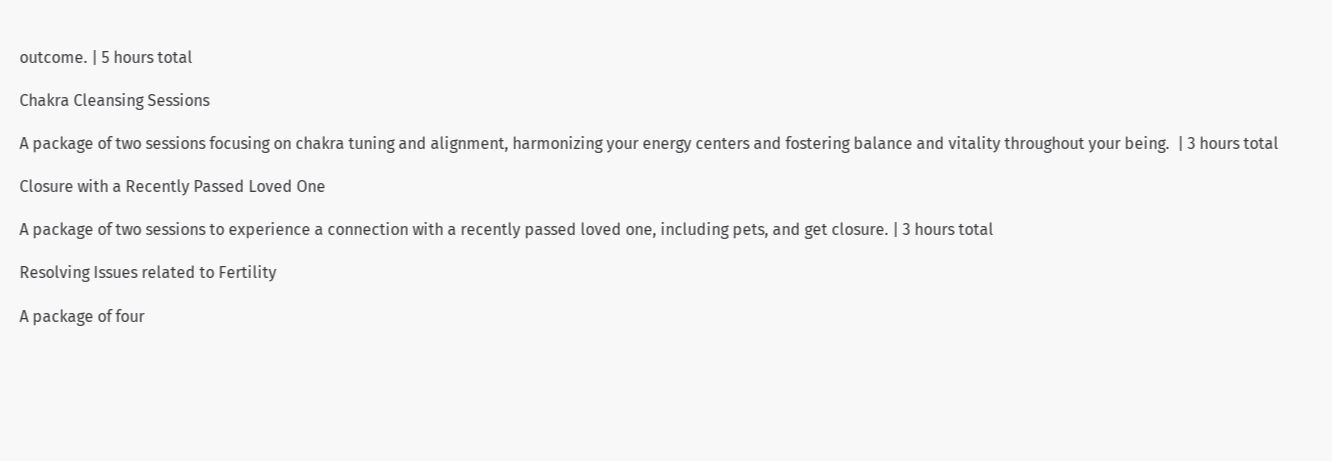outcome. | 5 hours total

Chakra Cleansing Sessions

A package of two sessions focusing on chakra tuning and alignment, harmonizing your energy centers and fostering balance and vitality throughout your being.  | 3 hours total

Closure with a Recently Passed Loved One

A package of two sessions to experience a connection with a recently passed loved one, including pets, and get closure. | 3 hours total

Resolving Issues related to Fertility

A package of four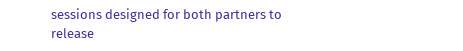sessions designed for both partners to release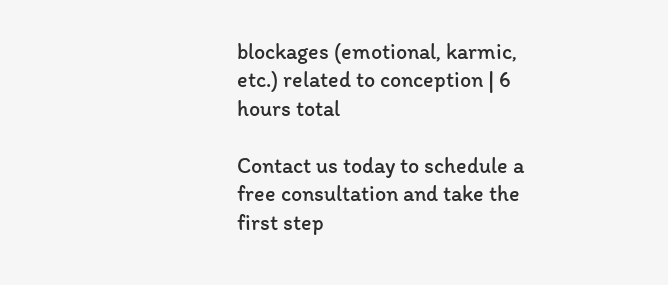blockages (emotional, karmic, etc.) related to conception | 6 hours total

Contact us today to schedule a free consultation and take the first step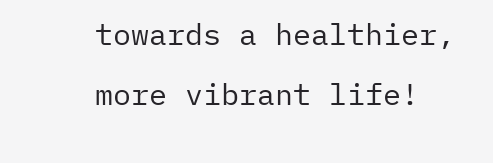towards a healthier, more vibrant life!